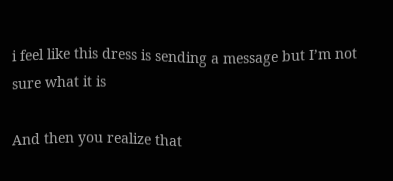i feel like this dress is sending a message but I’m not sure what it is

And then you realize that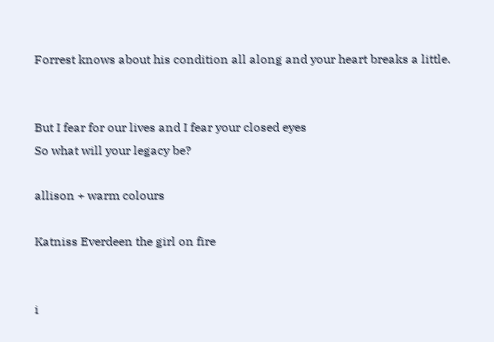Forrest knows about his condition all along and your heart breaks a little.


But I fear for our lives and I fear your closed eyes
So what will your legacy be?

allison + warm colours

Katniss Everdeen the girl on fire


i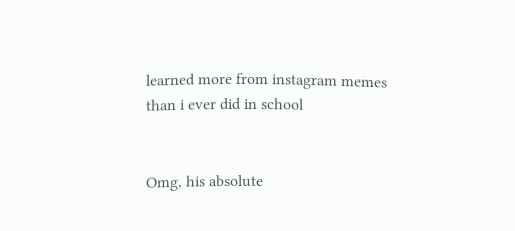learned more from instagram memes than i ever did in school


Omg, his absolute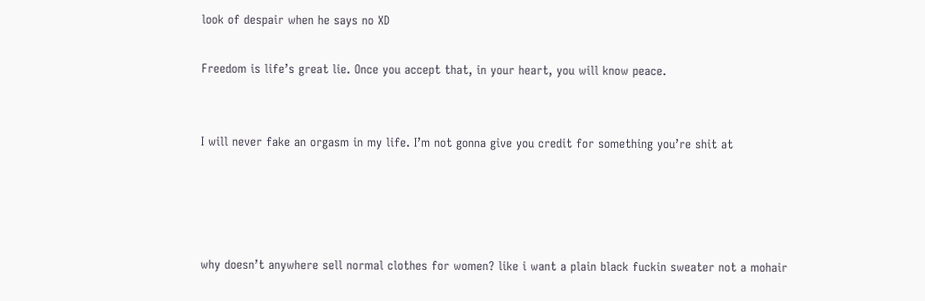look of despair when he says no XD

Freedom is life’s great lie. Once you accept that, in your heart, you will know peace.


I will never fake an orgasm in my life. I’m not gonna give you credit for something you’re shit at




why doesn’t anywhere sell normal clothes for women? like i want a plain black fuckin sweater not a mohair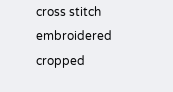cross stitch embroidered cropped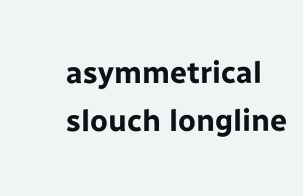asymmetrical slouch longline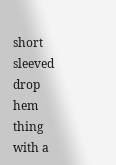short sleeved drop hem thing with a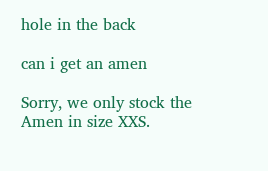hole in the back

can i get an amen

Sorry, we only stock the Amen in size XXS.